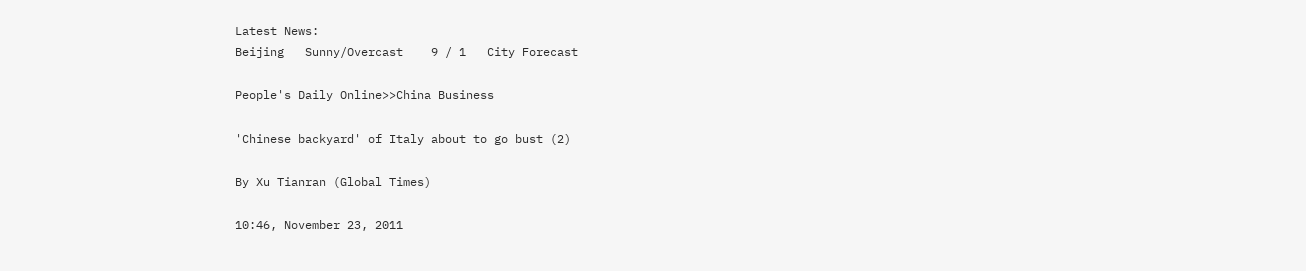Latest News:
Beijing   Sunny/Overcast    9 / 1   City Forecast

People's Daily Online>>China Business

'Chinese backyard' of Italy about to go bust (2)

By Xu Tianran (Global Times)

10:46, November 23, 2011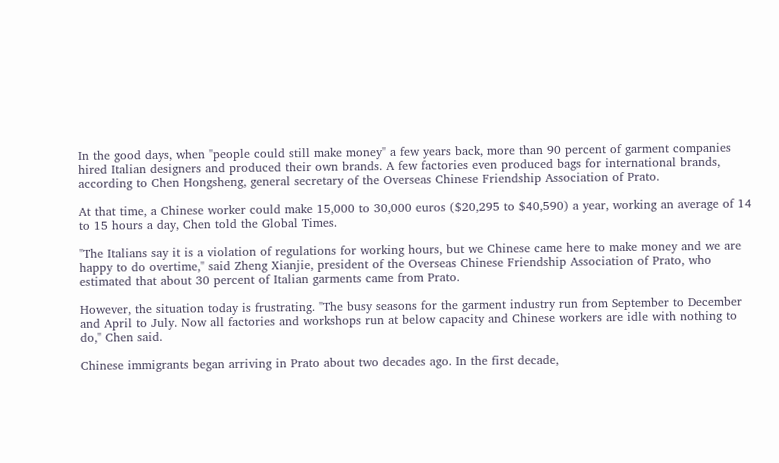In the good days, when "people could still make money" a few years back, more than 90 percent of garment companies hired Italian designers and produced their own brands. A few factories even produced bags for international brands, according to Chen Hongsheng, general secretary of the Overseas Chinese Friendship Association of Prato.

At that time, a Chinese worker could make 15,000 to 30,000 euros ($20,295 to $40,590) a year, working an average of 14 to 15 hours a day, Chen told the Global Times.

"The Italians say it is a violation of regulations for working hours, but we Chinese came here to make money and we are happy to do overtime," said Zheng Xianjie, president of the Overseas Chinese Friendship Association of Prato, who estimated that about 30 percent of Italian garments came from Prato.

However, the situation today is frustrating. "The busy seasons for the garment industry run from September to December and April to July. Now all factories and workshops run at below capacity and Chinese workers are idle with nothing to do," Chen said.

Chinese immigrants began arriving in Prato about two decades ago. In the first decade,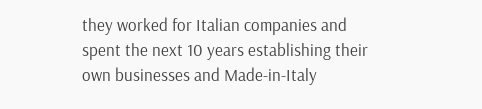they worked for Italian companies and spent the next 10 years establishing their own businesses and Made-in-Italy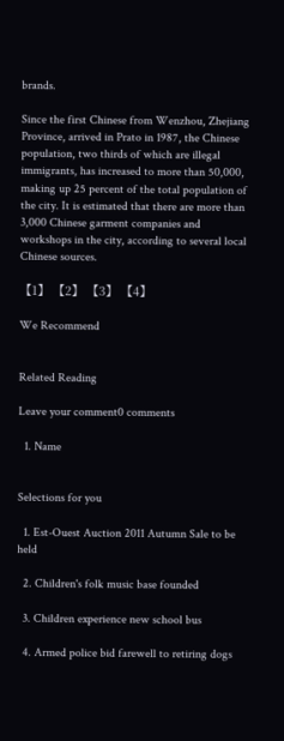brands.

Since the first Chinese from Wenzhou, Zhejiang Province, arrived in Prato in 1987, the Chinese population, two thirds of which are illegal immigrants, has increased to more than 50,000, making up 25 percent of the total population of the city. It is estimated that there are more than 3,000 Chinese garment companies and workshops in the city, according to several local Chinese sources.

【1】 【2】 【3】 【4】

We Recommend


Related Reading

Leave your comment0 comments

  1. Name


Selections for you

  1. Est-Ouest Auction 2011 Autumn Sale to be held

  2. Children's folk music base founded

  3. Children experience new school bus

  4. Armed police bid farewell to retiring dogs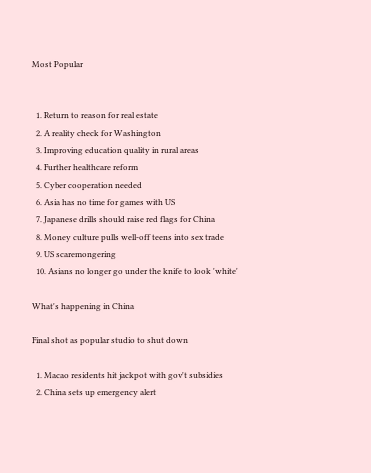Most Popular


  1. Return to reason for real estate
  2. A reality check for Washington
  3. Improving education quality in rural areas
  4. Further healthcare reform
  5. Cyber cooperation needed
  6. Asia has no time for games with US
  7. Japanese drills should raise red flags for China
  8. Money culture pulls well-off teens into sex trade
  9. US scaremongering
  10. Asians no longer go under the knife to look 'white'

What's happening in China

Final shot as popular studio to shut down

  1. Macao residents hit jackpot with gov't subsidies
  2. China sets up emergency alert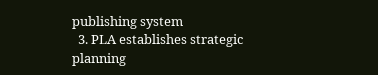publishing system
  3. PLA establishes strategic planning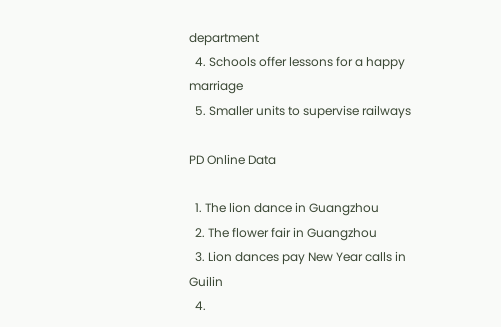department
  4. Schools offer lessons for a happy marriage
  5. Smaller units to supervise railways

PD Online Data

  1. The lion dance in Guangzhou
  2. The flower fair in Guangzhou
  3. Lion dances pay New Year calls in Guilin
  4.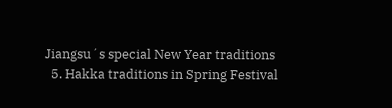Jiangsu´s special New Year traditions
  5. Hakka traditions in Spring Festival